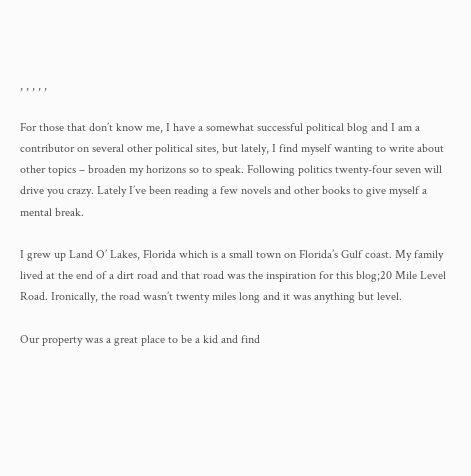, , , , ,

For those that don’t know me, I have a somewhat successful political blog and I am a contributor on several other political sites, but lately, I find myself wanting to write about other topics – broaden my horizons so to speak. Following politics twenty-four seven will drive you crazy. Lately I’ve been reading a few novels and other books to give myself a mental break.

I grew up Land O’ Lakes, Florida which is a small town on Florida’s Gulf coast. My family lived at the end of a dirt road and that road was the inspiration for this blog;20 Mile Level Road. Ironically, the road wasn’t twenty miles long and it was anything but level.

Our property was a great place to be a kid and find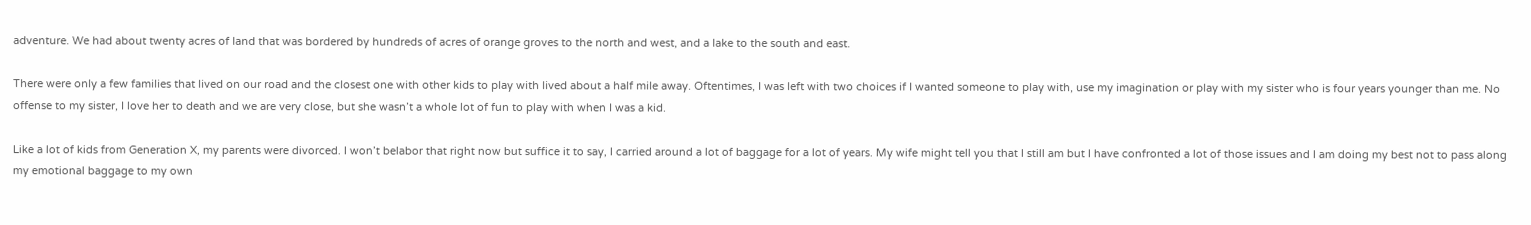adventure. We had about twenty acres of land that was bordered by hundreds of acres of orange groves to the north and west, and a lake to the south and east.

There were only a few families that lived on our road and the closest one with other kids to play with lived about a half mile away. Oftentimes, I was left with two choices if I wanted someone to play with, use my imagination or play with my sister who is four years younger than me. No offense to my sister, I love her to death and we are very close, but she wasn’t a whole lot of fun to play with when I was a kid.

Like a lot of kids from Generation X, my parents were divorced. I won’t belabor that right now but suffice it to say, I carried around a lot of baggage for a lot of years. My wife might tell you that I still am but I have confronted a lot of those issues and I am doing my best not to pass along my emotional baggage to my own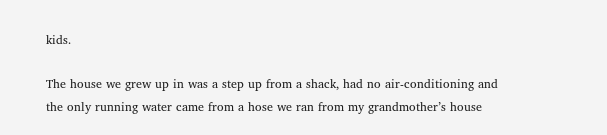kids.

The house we grew up in was a step up from a shack, had no air-conditioning and the only running water came from a hose we ran from my grandmother’s house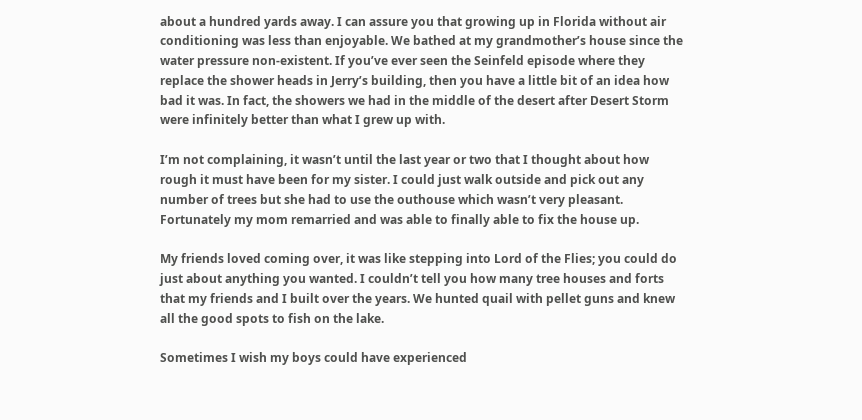about a hundred yards away. I can assure you that growing up in Florida without air conditioning was less than enjoyable. We bathed at my grandmother’s house since the water pressure non-existent. If you’ve ever seen the Seinfeld episode where they replace the shower heads in Jerry’s building, then you have a little bit of an idea how bad it was. In fact, the showers we had in the middle of the desert after Desert Storm were infinitely better than what I grew up with.

I’m not complaining, it wasn’t until the last year or two that I thought about how rough it must have been for my sister. I could just walk outside and pick out any number of trees but she had to use the outhouse which wasn’t very pleasant. Fortunately my mom remarried and was able to finally able to fix the house up.

My friends loved coming over, it was like stepping into Lord of the Flies; you could do just about anything you wanted. I couldn’t tell you how many tree houses and forts that my friends and I built over the years. We hunted quail with pellet guns and knew all the good spots to fish on the lake.

Sometimes I wish my boys could have experienced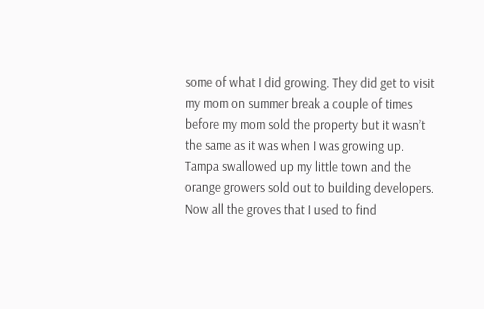some of what I did growing. They did get to visit my mom on summer break a couple of times before my mom sold the property but it wasn’t the same as it was when I was growing up. Tampa swallowed up my little town and the orange growers sold out to building developers. Now all the groves that I used to find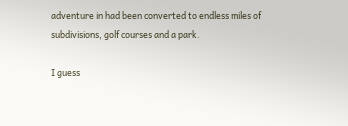adventure in had been converted to endless miles of subdivisions, golf courses and a park.

I guess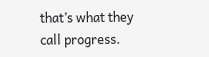that’s what they call progress.